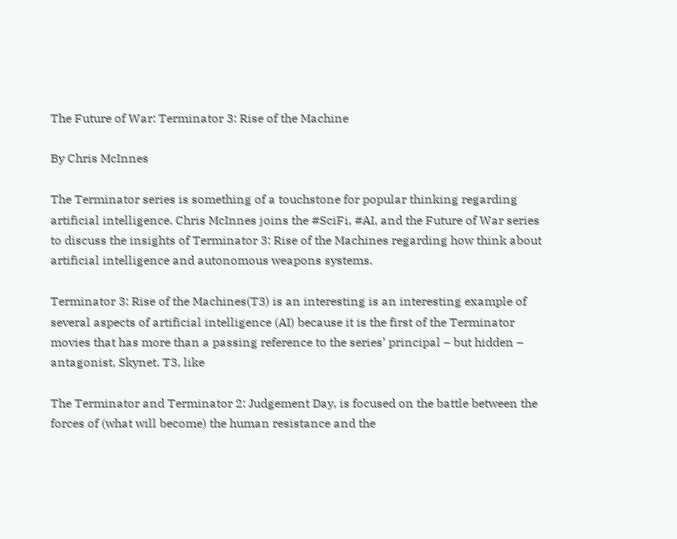The Future of War: Terminator 3: Rise of the Machine

By Chris McInnes

The Terminator series is something of a touchstone for popular thinking regarding artificial intelligence. Chris McInnes joins the #SciFi, #AI, and the Future of War series to discuss the insights of Terminator 3: Rise of the Machines regarding how think about artificial intelligence and autonomous weapons systems.

Terminator 3: Rise of the Machines(T3) is an interesting is an interesting example of several aspects of artificial intelligence (AI) because it is the first of the Terminator movies that has more than a passing reference to the series’ principal – but hidden – antagonist, Skynet. T3, like

The Terminator and Terminator 2: Judgement Day, is focused on the battle between the forces of (what will become) the human resistance and the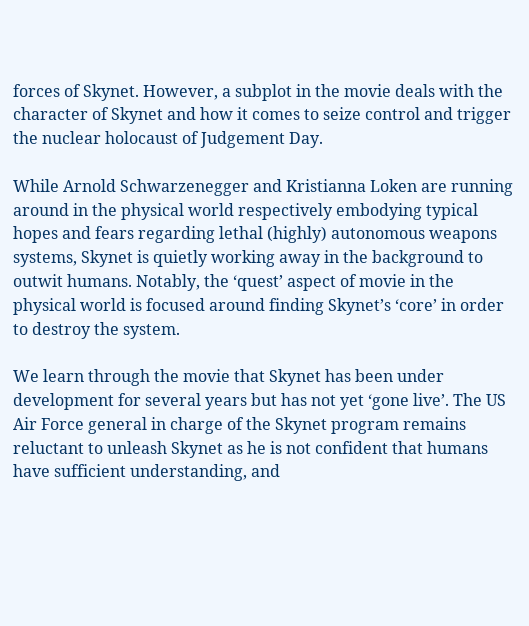forces of Skynet. However, a subplot in the movie deals with the character of Skynet and how it comes to seize control and trigger the nuclear holocaust of Judgement Day.

While Arnold Schwarzenegger and Kristianna Loken are running around in the physical world respectively embodying typical hopes and fears regarding lethal (highly) autonomous weapons systems, Skynet is quietly working away in the background to outwit humans. Notably, the ‘quest’ aspect of movie in the physical world is focused around finding Skynet’s ‘core’ in order to destroy the system.

We learn through the movie that Skynet has been under development for several years but has not yet ‘gone live’. The US Air Force general in charge of the Skynet program remains reluctant to unleash Skynet as he is not confident that humans have sufficient understanding, and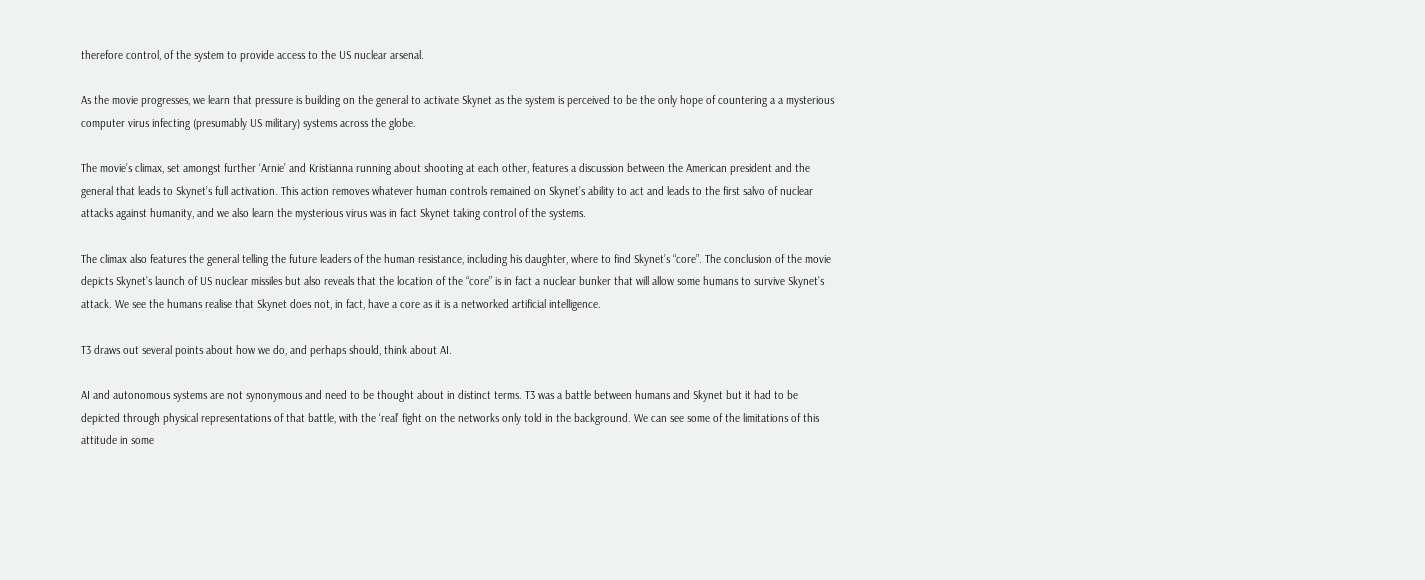therefore control, of the system to provide access to the US nuclear arsenal.

As the movie progresses, we learn that pressure is building on the general to activate Skynet as the system is perceived to be the only hope of countering a a mysterious computer virus infecting (presumably US military) systems across the globe.

The movie’s climax, set amongst further ‘Arnie’ and Kristianna running about shooting at each other, features a discussion between the American president and the general that leads to Skynet’s full activation. This action removes whatever human controls remained on Skynet’s ability to act and leads to the first salvo of nuclear attacks against humanity, and we also learn the mysterious virus was in fact Skynet taking control of the systems.

The climax also features the general telling the future leaders of the human resistance, including his daughter, where to find Skynet’s “core”. The conclusion of the movie depicts Skynet’s launch of US nuclear missiles but also reveals that the location of the “core” is in fact a nuclear bunker that will allow some humans to survive Skynet’s attack. We see the humans realise that Skynet does not, in fact, have a core as it is a networked artificial intelligence.

T3 draws out several points about how we do, and perhaps should, think about AI.

AI and autonomous systems are not synonymous and need to be thought about in distinct terms. T3 was a battle between humans and Skynet but it had to be depicted through physical representations of that battle, with the ‘real’ fight on the networks only told in the background. We can see some of the limitations of this attitude in some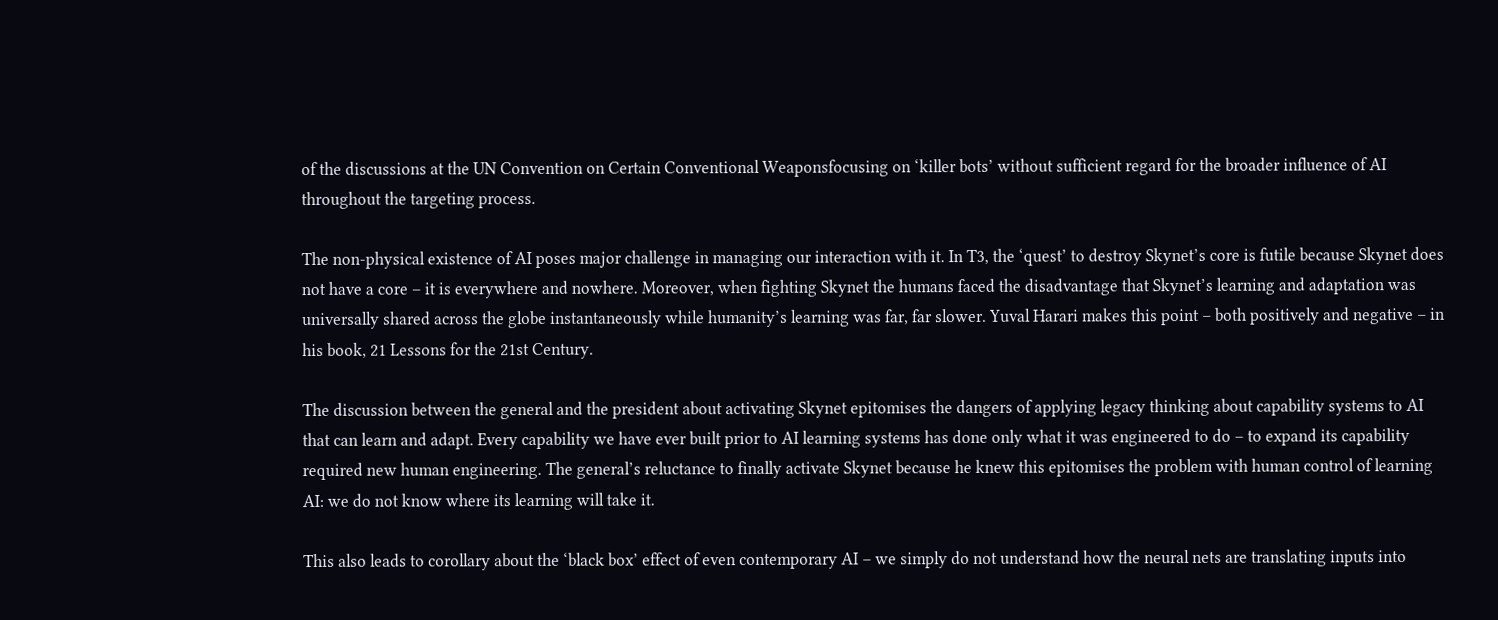of the discussions at the UN Convention on Certain Conventional Weaponsfocusing on ‘killer bots’ without sufficient regard for the broader influence of AI throughout the targeting process.

The non‐physical existence of AI poses major challenge in managing our interaction with it. In T3, the ‘quest’ to destroy Skynet’s core is futile because Skynet does not have a core – it is everywhere and nowhere. Moreover, when fighting Skynet the humans faced the disadvantage that Skynet’s learning and adaptation was universally shared across the globe instantaneously while humanity’s learning was far, far slower. Yuval Harari makes this point – both positively and negative – in his book, 21 Lessons for the 21st Century.

The discussion between the general and the president about activating Skynet epitomises the dangers of applying legacy thinking about capability systems to AI that can learn and adapt. Every capability we have ever built prior to AI learning systems has done only what it was engineered to do – to expand its capability required new human engineering. The general’s reluctance to finally activate Skynet because he knew this epitomises the problem with human control of learning AI: we do not know where its learning will take it.

This also leads to corollary about the ‘black box’ effect of even contemporary AI – we simply do not understand how the neural nets are translating inputs into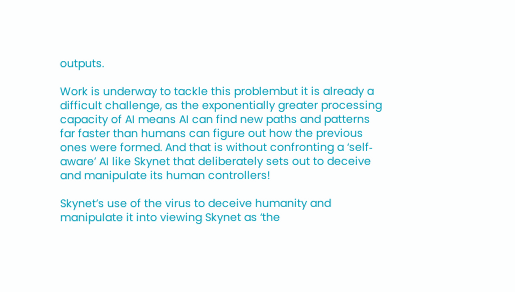outputs.

Work is underway to tackle this problembut it is already a difficult challenge, as the exponentially greater processing capacity of AI means AI can find new paths and patterns far faster than humans can figure out how the previous ones were formed. And that is without confronting a ‘self‐aware’ AI like Skynet that deliberately sets out to deceive and manipulate its human controllers!

Skynet’s use of the virus to deceive humanity and manipulate it into viewing Skynet as ‘the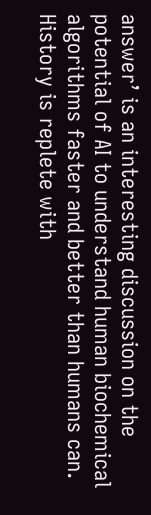answer’ is an interesting discussion on the potential of AI to understand human biochemical algorithms faster and better than humans can. History is replete with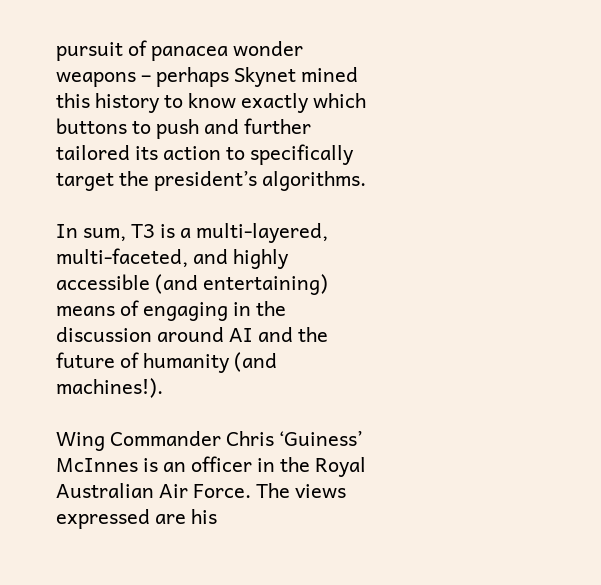pursuit of panacea wonder weapons – perhaps Skynet mined this history to know exactly which buttons to push and further tailored its action to specifically target the president’s algorithms.

In sum, T3 is a multi-layered, multi-faceted, and highly accessible (and entertaining) means of engaging in the discussion around AI and the future of humanity (and machines!).

Wing Commander Chris ‘Guiness’ McInnes is an officer in the Royal Australian Air Force. The views expressed are his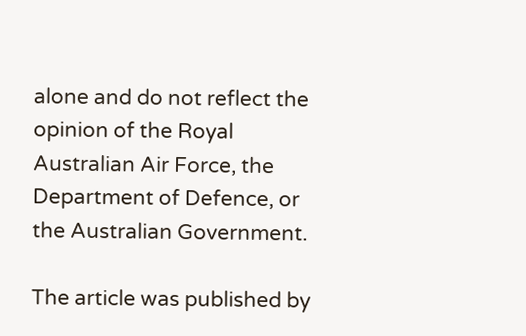alone and do not reflect the opinion of the Royal Australian Air Force, the Department of Defence, or the Australian Government.

The article was published by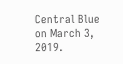Central Blue on March 3, 2019.